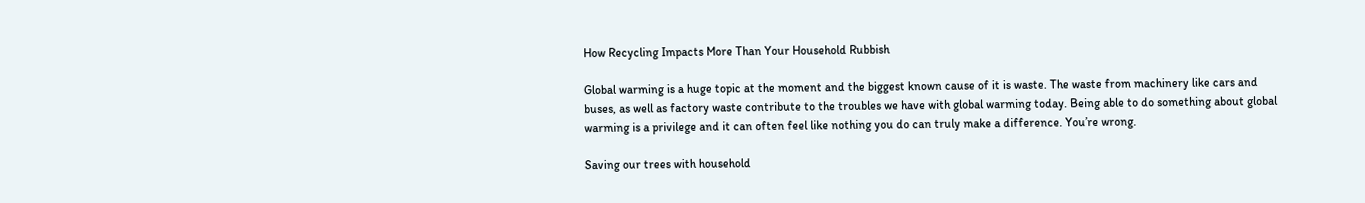How Recycling Impacts More Than Your Household Rubbish

Global warming is a huge topic at the moment and the biggest known cause of it is waste. The waste from machinery like cars and buses, as well as factory waste contribute to the troubles we have with global warming today. Being able to do something about global warming is a privilege and it can often feel like nothing you do can truly make a difference. You’re wrong.

Saving our trees with household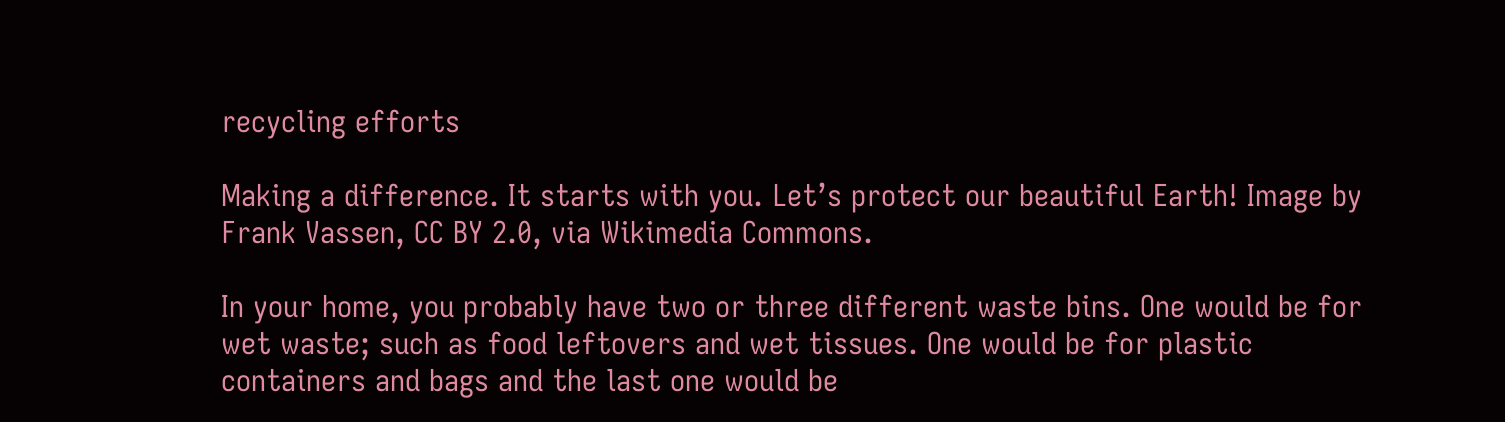recycling efforts

Making a difference. It starts with you. Let’s protect our beautiful Earth! Image by Frank Vassen, CC BY 2.0, via Wikimedia Commons.

In your home, you probably have two or three different waste bins. One would be for wet waste; such as food leftovers and wet tissues. One would be for plastic containers and bags and the last one would be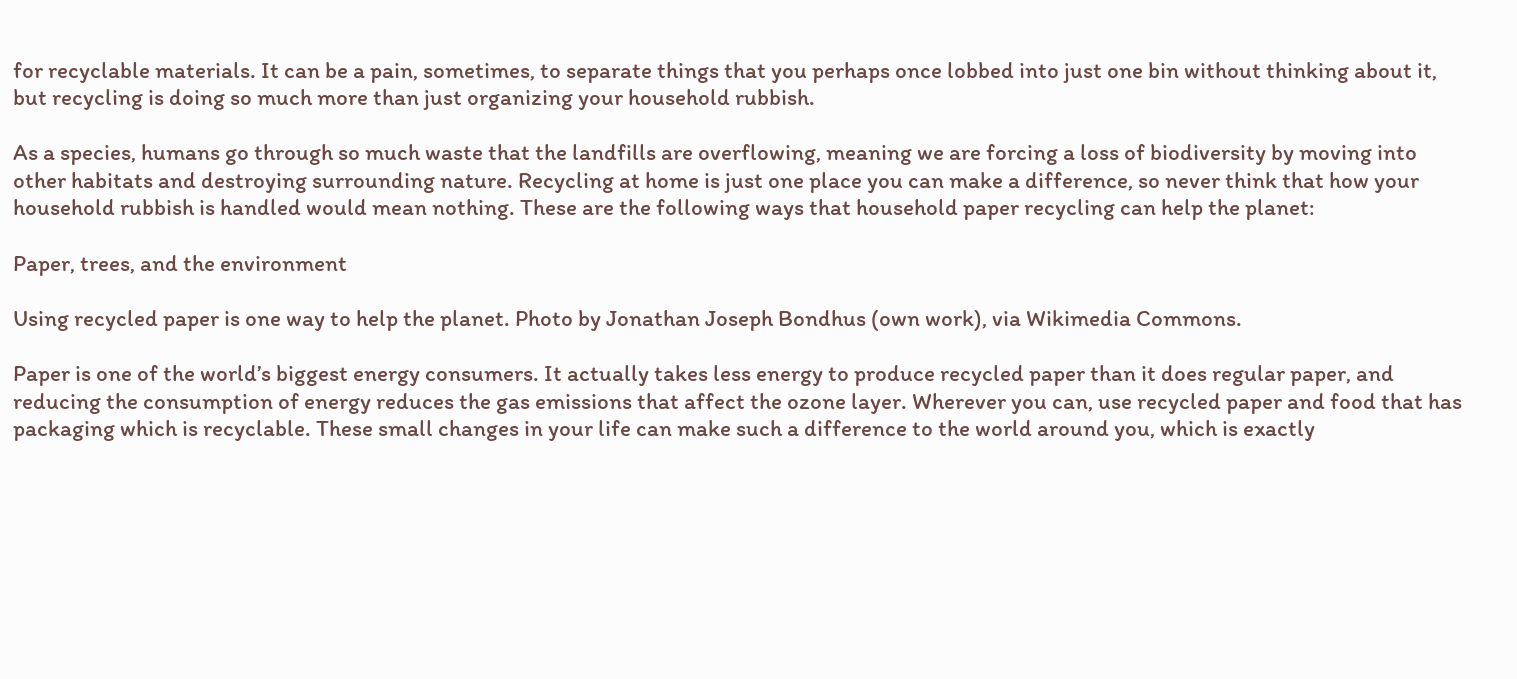for recyclable materials. It can be a pain, sometimes, to separate things that you perhaps once lobbed into just one bin without thinking about it, but recycling is doing so much more than just organizing your household rubbish.

As a species, humans go through so much waste that the landfills are overflowing, meaning we are forcing a loss of biodiversity by moving into other habitats and destroying surrounding nature. Recycling at home is just one place you can make a difference, so never think that how your household rubbish is handled would mean nothing. These are the following ways that household paper recycling can help the planet:

Paper, trees, and the environment

Using recycled paper is one way to help the planet. Photo by Jonathan Joseph Bondhus (own work), via Wikimedia Commons.

Paper is one of the world’s biggest energy consumers. It actually takes less energy to produce recycled paper than it does regular paper, and reducing the consumption of energy reduces the gas emissions that affect the ozone layer. Wherever you can, use recycled paper and food that has packaging which is recyclable. These small changes in your life can make such a difference to the world around you, which is exactly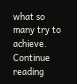what so many try to achieve. Continue reading